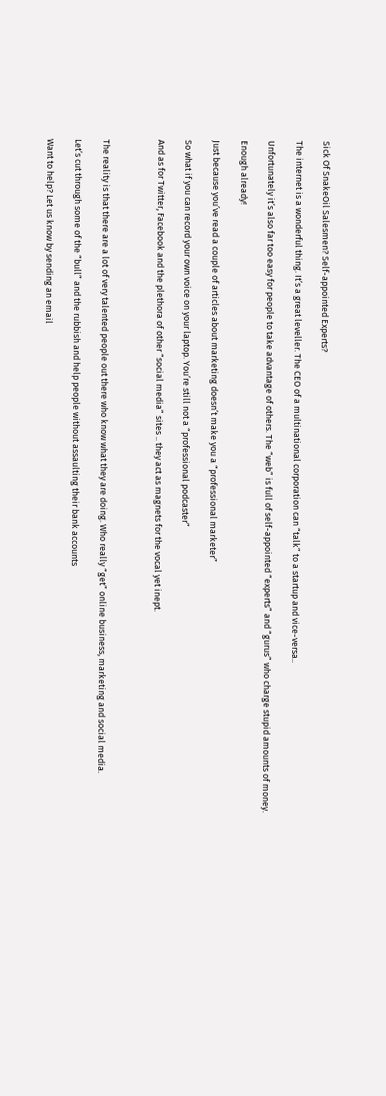Sick Of SnakeOil Salesmen? Self-appointed Experts?

The internet is a wonderful thing. It’s a great leveller. The CEO of a multinational corporation can “talk” to a startup and vice-versa..

Unfortunately it’s also far too easy for people to take advantage of others. The “web” is full of self-appointed “experts” and “gurus” who charge stupid amounts of money.

Enough already!

Just because you’ve read a couple of articles about marketing doesn’t make you a “professional marketer”

So what if you can record your own voice on your laptop. You’re still not a “professional podcaster”

And as for Twitter, Facebook and the plethora of other “social media” sites .. they act as magnets for the vocal yet inept.



The reality is that there are a lot of very talented people out there who know what they are doing. Who really “get” online business, marketing and social media.

Let’s cut through some of the “bull” and the rubbish and help people without assaulting their bank accounts

Want to help? Let us know by sending an email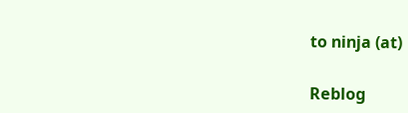to ninja (at)

Reblog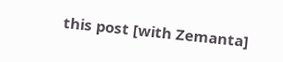this post [with Zemanta]